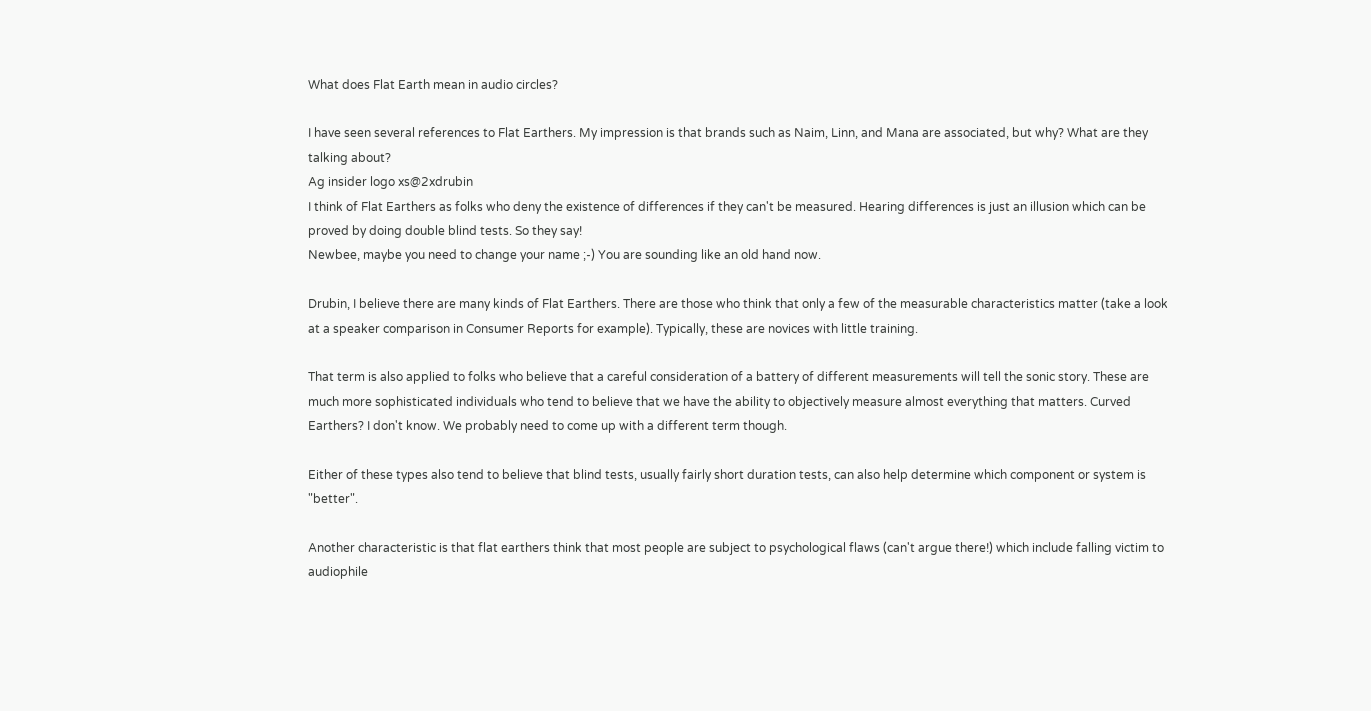What does Flat Earth mean in audio circles?

I have seen several references to Flat Earthers. My impression is that brands such as Naim, Linn, and Mana are associated, but why? What are they talking about?
Ag insider logo xs@2xdrubin
I think of Flat Earthers as folks who deny the existence of differences if they can't be measured. Hearing differences is just an illusion which can be proved by doing double blind tests. So they say!
Newbee, maybe you need to change your name ;-) You are sounding like an old hand now.

Drubin, I believe there are many kinds of Flat Earthers. There are those who think that only a few of the measurable characteristics matter (take a look at a speaker comparison in Consumer Reports for example). Typically, these are novices with little training.

That term is also applied to folks who believe that a careful consideration of a battery of different measurements will tell the sonic story. These are much more sophisticated individuals who tend to believe that we have the ability to objectively measure almost everything that matters. Curved Earthers? I don't know. We probably need to come up with a different term though.

Either of these types also tend to believe that blind tests, usually fairly short duration tests, can also help determine which component or system is "better".

Another characteristic is that flat earthers think that most people are subject to psychological flaws (can't argue there!) which include falling victim to audiophile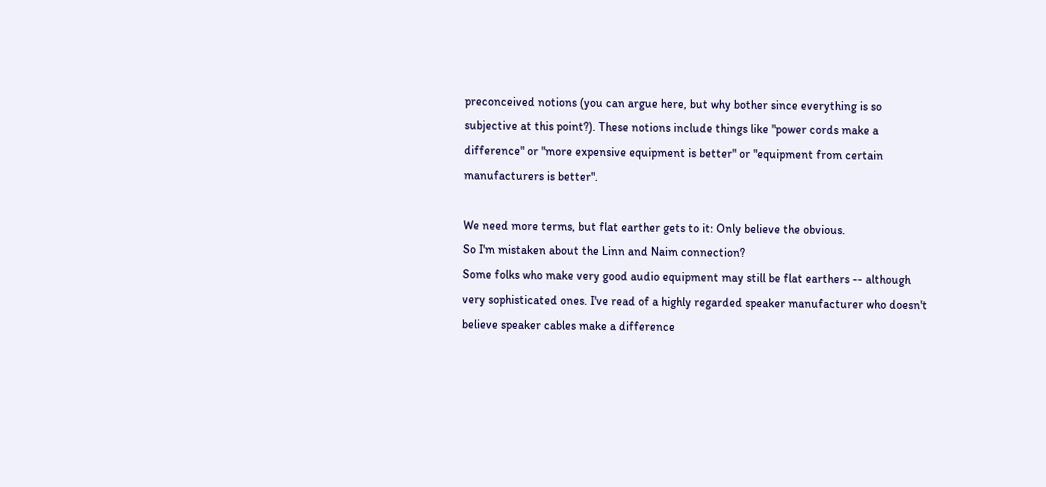preconceived notions (you can argue here, but why bother since everything is so subjective at this point?). These notions include things like "power cords make a difference" or "more expensive equipment is better" or "equipment from certain manufacturers is better".

We need more terms, but flat earther gets to it: Only believe the obvious.
So I'm mistaken about the Linn and Naim connection?
Some folks who make very good audio equipment may still be flat earthers -- although very sophisticated ones. I've read of a highly regarded speaker manufacturer who doesn't believe speaker cables make a difference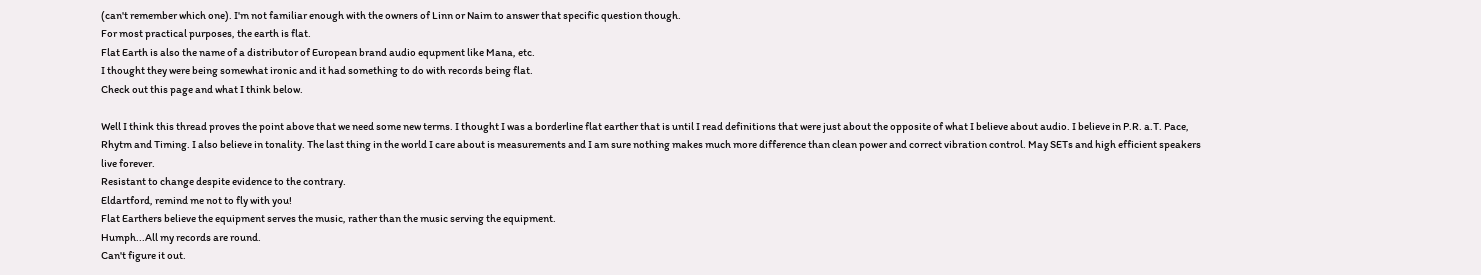(can't remember which one). I'm not familiar enough with the owners of Linn or Naim to answer that specific question though.
For most practical purposes, the earth is flat.
Flat Earth is also the name of a distributor of European brand audio equpment like Mana, etc.
I thought they were being somewhat ironic and it had something to do with records being flat.
Check out this page and what I think below.

Well I think this thread proves the point above that we need some new terms. I thought I was a borderline flat earther that is until I read definitions that were just about the opposite of what I believe about audio. I believe in P.R. a.T. Pace, Rhytm and Timing. I also believe in tonality. The last thing in the world I care about is measurements and I am sure nothing makes much more difference than clean power and correct vibration control. May SETs and high efficient speakers live forever.
Resistant to change despite evidence to the contrary.
Eldartford, remind me not to fly with you!
Flat Earthers believe the equipment serves the music, rather than the music serving the equipment.
Humph...All my records are round.
Can't figure it out.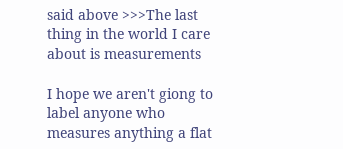said above >>>The last thing in the world I care about is measurements

I hope we aren't giong to label anyone who measures anything a flat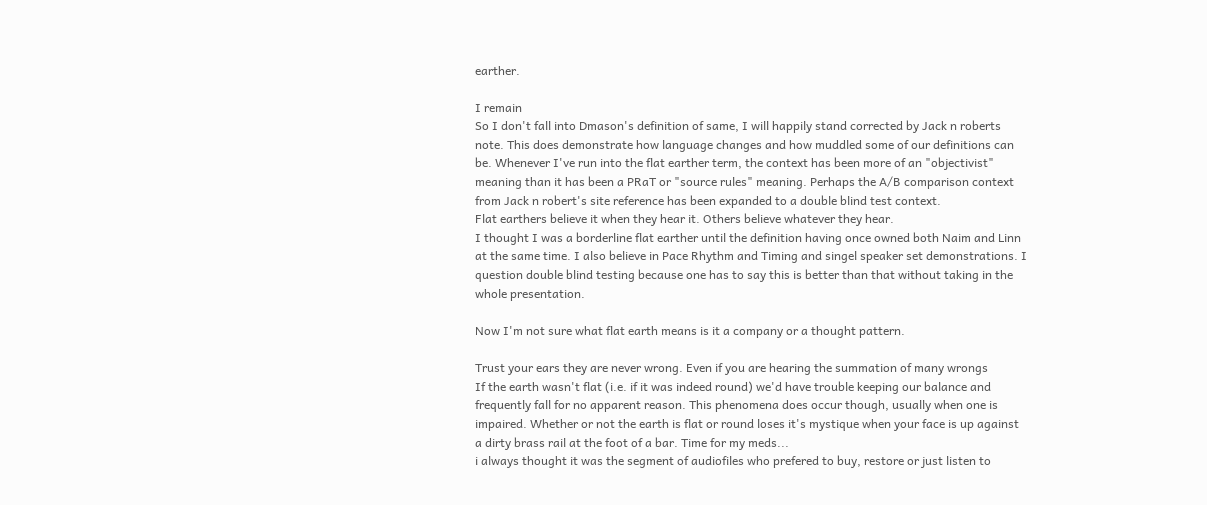earther.

I remain
So I don't fall into Dmason's definition of same, I will happily stand corrected by Jack n roberts note. This does demonstrate how language changes and how muddled some of our definitions can be. Whenever I've run into the flat earther term, the context has been more of an "objectivist" meaning than it has been a PRaT or "source rules" meaning. Perhaps the A/B comparison context from Jack n robert's site reference has been expanded to a double blind test context.
Flat earthers believe it when they hear it. Others believe whatever they hear.
I thought I was a borderline flat earther until the definition having once owned both Naim and Linn at the same time. I also believe in Pace Rhythm and Timing and singel speaker set demonstrations. I question double blind testing because one has to say this is better than that without taking in the whole presentation.

Now I'm not sure what flat earth means is it a company or a thought pattern.

Trust your ears they are never wrong. Even if you are hearing the summation of many wrongs
If the earth wasn't flat (i.e. if it was indeed round) we'd have trouble keeping our balance and frequently fall for no apparent reason. This phenomena does occur though, usually when one is impaired. Whether or not the earth is flat or round loses it's mystique when your face is up against a dirty brass rail at the foot of a bar. Time for my meds...
i always thought it was the segment of audiofiles who prefered to buy, restore or just listen to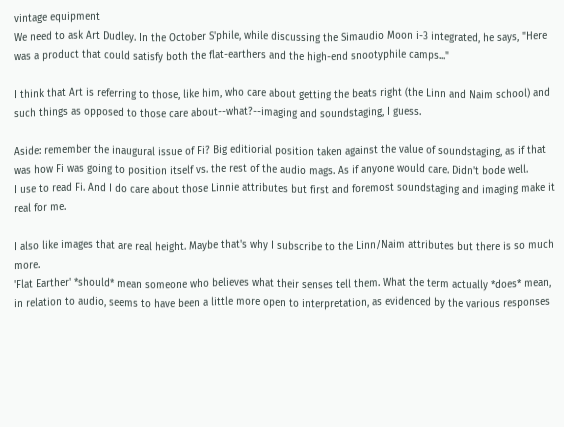vintage equipment
We need to ask Art Dudley. In the October S'phile, while discussing the Simaudio Moon i-3 integrated, he says, "Here was a product that could satisfy both the flat-earthers and the high-end snootyphile camps..."

I think that Art is referring to those, like him, who care about getting the beats right (the Linn and Naim school) and such things as opposed to those care about--what?--imaging and soundstaging, I guess.

Aside: remember the inaugural issue of Fi? Big editiorial position taken against the value of soundstaging, as if that was how Fi was going to position itself vs. the rest of the audio mags. As if anyone would care. Didn't bode well.
I use to read Fi. And I do care about those Linnie attributes but first and foremost soundstaging and imaging make it real for me.

I also like images that are real height. Maybe that's why I subscribe to the Linn/Naim attributes but there is so much more.
'Flat Earther' *should* mean someone who believes what their senses tell them. What the term actually *does* mean, in relation to audio, seems to have been a little more open to interpretation, as evidenced by the various responses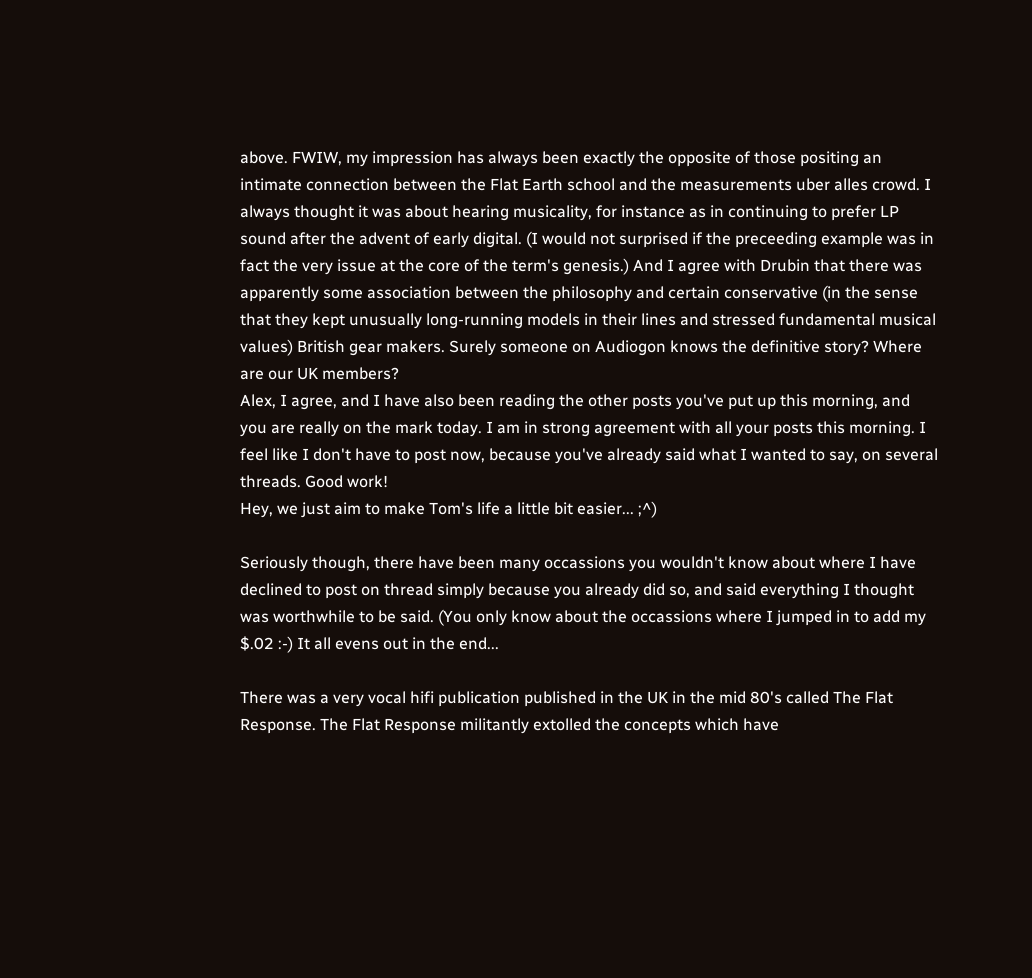above. FWIW, my impression has always been exactly the opposite of those positing an intimate connection between the Flat Earth school and the measurements uber alles crowd. I always thought it was about hearing musicality, for instance as in continuing to prefer LP sound after the advent of early digital. (I would not surprised if the preceeding example was in fact the very issue at the core of the term's genesis.) And I agree with Drubin that there was apparently some association between the philosophy and certain conservative (in the sense that they kept unusually long-running models in their lines and stressed fundamental musical values) British gear makers. Surely someone on Audiogon knows the definitive story? Where are our UK members?
Alex, I agree, and I have also been reading the other posts you've put up this morning, and you are really on the mark today. I am in strong agreement with all your posts this morning. I feel like I don't have to post now, because you've already said what I wanted to say, on several threads. Good work!
Hey, we just aim to make Tom's life a little bit easier... ;^)

Seriously though, there have been many occassions you wouldn't know about where I have declined to post on thread simply because you already did so, and said everything I thought was worthwhile to be said. (You only know about the occassions where I jumped in to add my $.02 :-) It all evens out in the end...

There was a very vocal hifi publication published in the UK in the mid 80's called The Flat Response. The Flat Response militantly extolled the concepts which have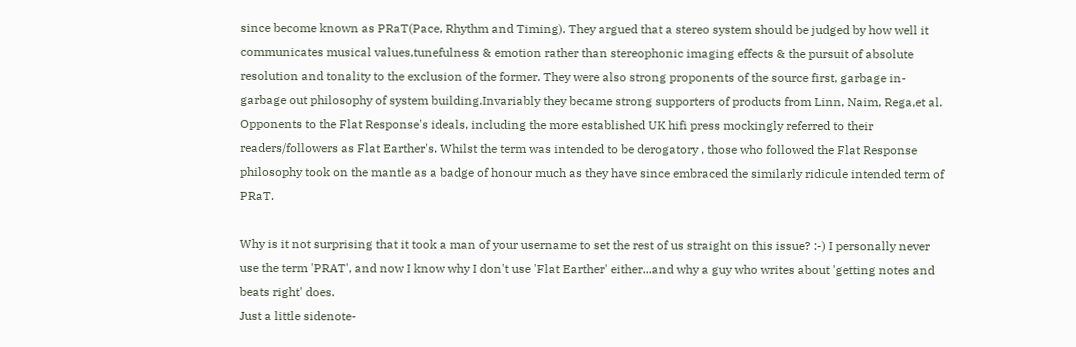since become known as PRaT(Pace, Rhythm and Timing). They argued that a stereo system should be judged by how well it communicates musical values,tunefulness & emotion rather than stereophonic imaging effects & the pursuit of absolute resolution and tonality to the exclusion of the former. They were also strong proponents of the source first, garbage in- garbage out philosophy of system building.Invariably they became strong supporters of products from Linn, Naim, Rega,et al.
Opponents to the Flat Response's ideals, including the more established UK hifi press mockingly referred to their readers/followers as Flat Earther's. Whilst the term was intended to be derogatory , those who followed the Flat Response philosophy took on the mantle as a badge of honour much as they have since embraced the similarly ridicule intended term of PRaT.

Why is it not surprising that it took a man of your username to set the rest of us straight on this issue? :-) I personally never use the term 'PRAT', and now I know why I don't use 'Flat Earther' either...and why a guy who writes about 'getting notes and beats right' does.
Just a little sidenote-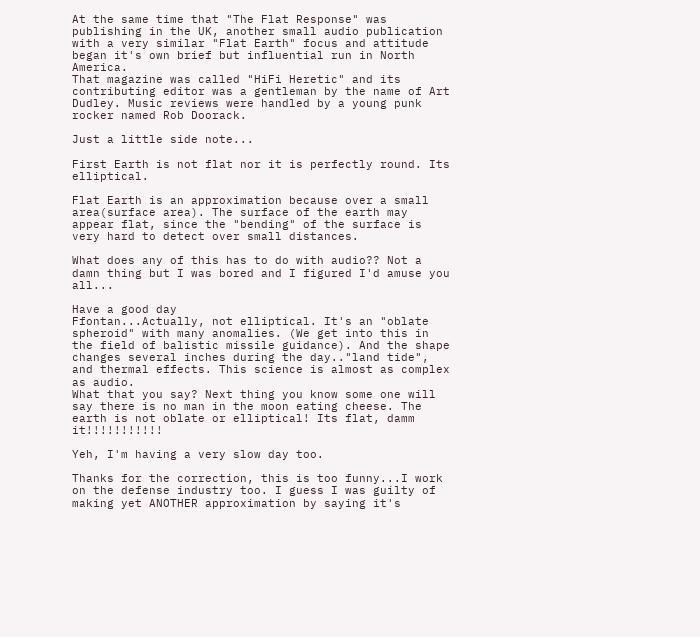At the same time that "The Flat Response" was publishing in the UK, another small audio publication with a very similar "Flat Earth" focus and attitude began it's own brief but influential run in North America.
That magazine was called "HiFi Heretic" and its contributing editor was a gentleman by the name of Art Dudley. Music reviews were handled by a young punk rocker named Rob Doorack.

Just a little side note...

First Earth is not flat nor it is perfectly round. Its elliptical.

Flat Earth is an approximation because over a small area(surface area). The surface of the earth may appear flat, since the "bending" of the surface is very hard to detect over small distances.

What does any of this has to do with audio?? Not a damn thing but I was bored and I figured I'd amuse you all...

Have a good day
Ffontan...Actually, not elliptical. It's an "oblate spheroid" with many anomalies. (We get into this in the field of balistic missile guidance). And the shape changes several inches during the day.."land tide", and thermal effects. This science is almost as complex as audio.
What that you say? Next thing you know some one will say there is no man in the moon eating cheese. The earth is not oblate or elliptical! Its flat, damm it!!!!!!!!!!!

Yeh, I'm having a very slow day too.

Thanks for the correction, this is too funny...I work on the defense industry too. I guess I was guilty of making yet ANOTHER approximation by saying it's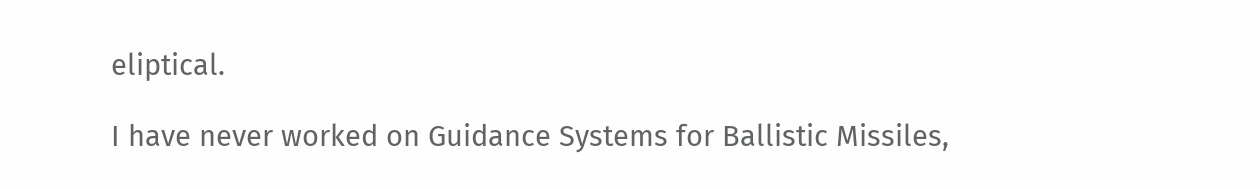eliptical.

I have never worked on Guidance Systems for Ballistic Missiles,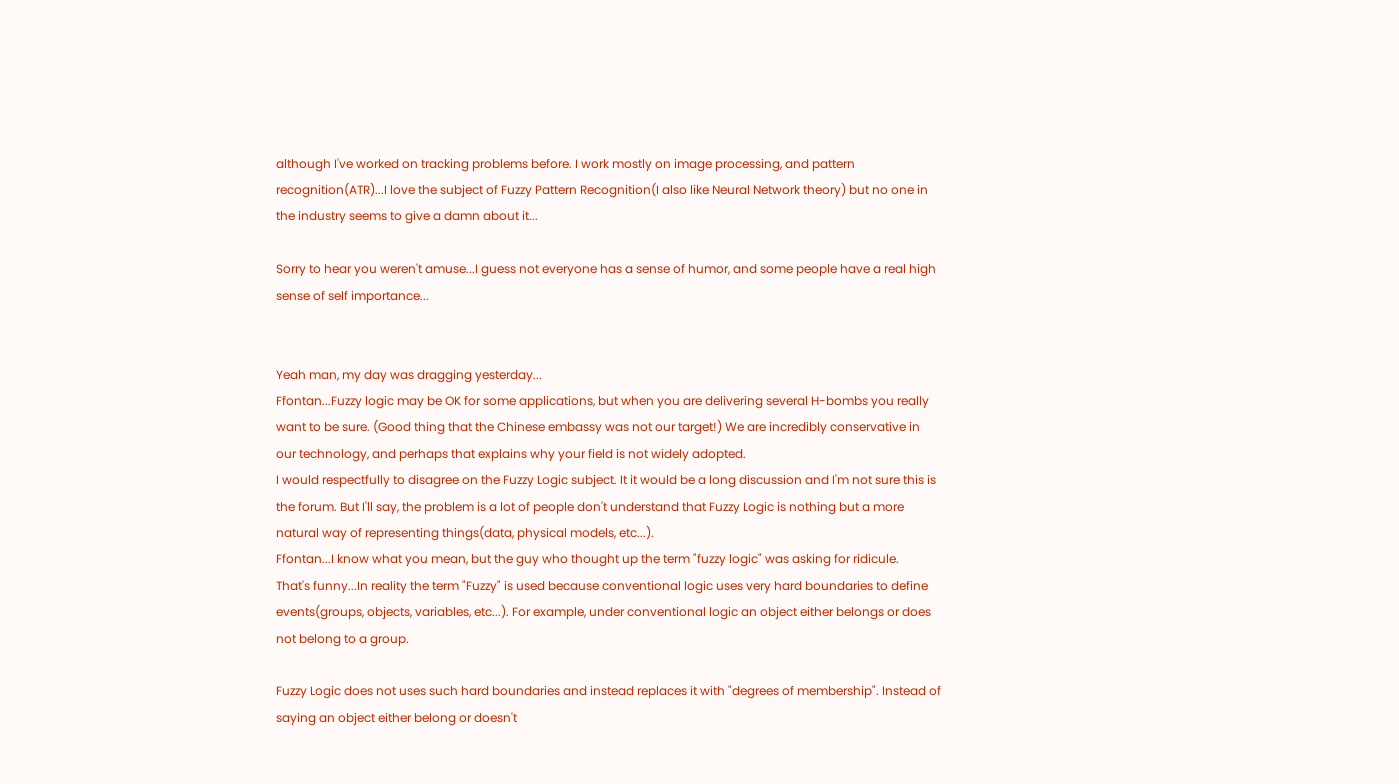although I've worked on tracking problems before. I work mostly on image processing, and pattern recognition(ATR)...I love the subject of Fuzzy Pattern Recognition(I also like Neural Network theory) but no one in the industry seems to give a damn about it...

Sorry to hear you weren't amuse...I guess not everyone has a sense of humor, and some people have a real high sense of self importance...


Yeah man, my day was dragging yesterday...
Ffontan...Fuzzy logic may be OK for some applications, but when you are delivering several H-bombs you really want to be sure. (Good thing that the Chinese embassy was not our target!) We are incredibly conservative in our technology, and perhaps that explains why your field is not widely adopted.
I would respectfully to disagree on the Fuzzy Logic subject. It it would be a long discussion and I'm not sure this is the forum. But I'll say, the problem is a lot of people don't understand that Fuzzy Logic is nothing but a more natural way of representing things(data, physical models, etc...).
Ffontan...I know what you mean, but the guy who thought up the term "fuzzy logic" was asking for ridicule.
That's funny...In reality the term "Fuzzy" is used because conventional logic uses very hard boundaries to define events(groups, objects, variables, etc...). For example, under conventional logic an object either belongs or does not belong to a group.

Fuzzy Logic does not uses such hard boundaries and instead replaces it with "degrees of membership". Instead of saying an object either belong or doesn't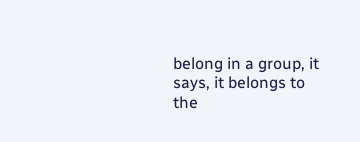belong in a group, it says, it belongs to the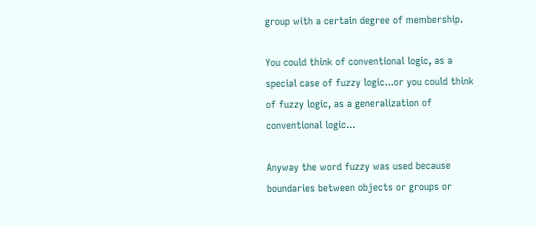group with a certain degree of membership.

You could think of conventional logic, as a special case of fuzzy logic...or you could think of fuzzy logic, as a generalization of conventional logic...

Anyway the word fuzzy was used because boundaries between objects or groups or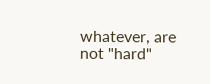whatever, are not "hard"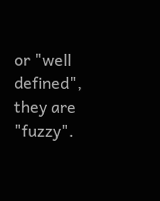or "well defined", they are "fuzzy".